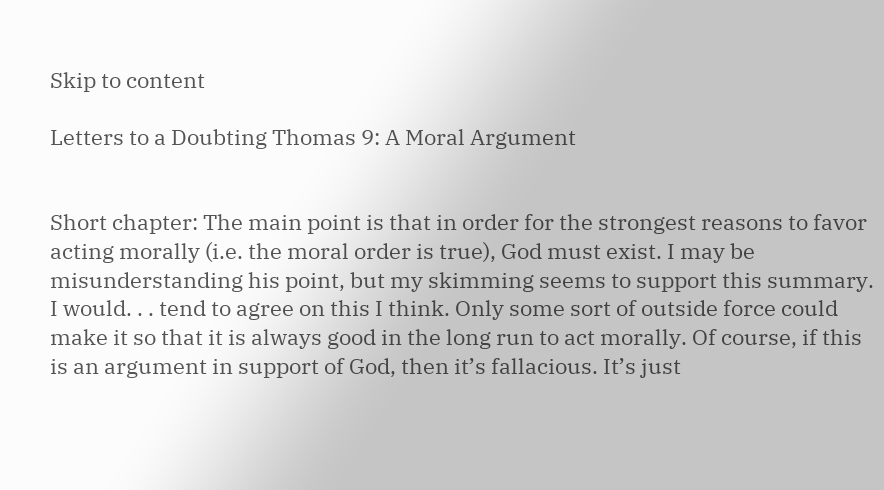Skip to content

Letters to a Doubting Thomas 9: A Moral Argument


Short chapter: The main point is that in order for the strongest reasons to favor acting morally (i.e. the moral order is true), God must exist. I may be misunderstanding his point, but my skimming seems to support this summary. I would. . . tend to agree on this I think. Only some sort of outside force could make it so that it is always good in the long run to act morally. Of course, if this is an argument in support of God, then it’s fallacious. It’s just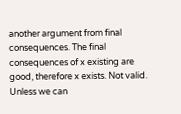another argument from final consequences. The final consequences of x existing are good, therefore x exists. Not valid. Unless we can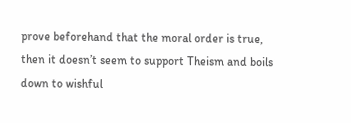prove beforehand that the moral order is true, then it doesn’t seem to support Theism and boils down to wishful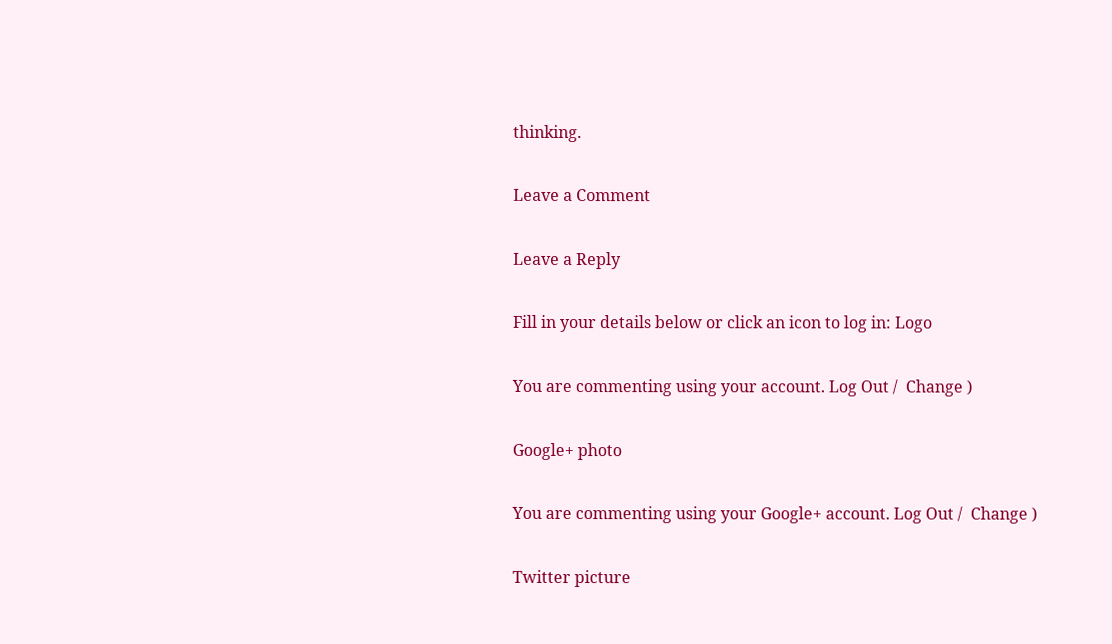thinking.

Leave a Comment

Leave a Reply

Fill in your details below or click an icon to log in: Logo

You are commenting using your account. Log Out /  Change )

Google+ photo

You are commenting using your Google+ account. Log Out /  Change )

Twitter picture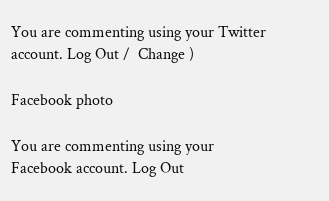You are commenting using your Twitter account. Log Out /  Change )

Facebook photo

You are commenting using your Facebook account. Log Out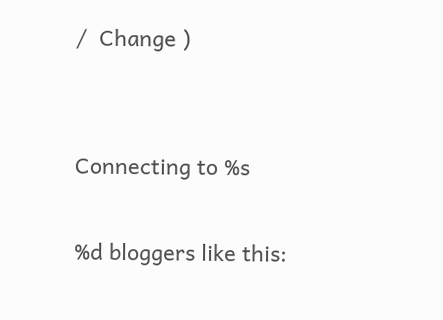/  Change )


Connecting to %s

%d bloggers like this: